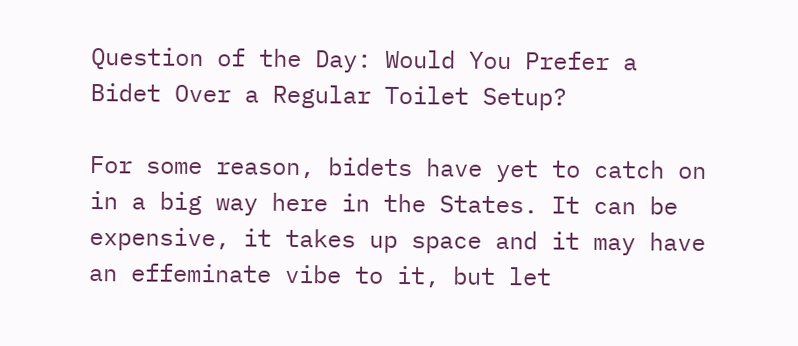Question of the Day: Would You Prefer a Bidet Over a Regular Toilet Setup?

For some reason, bidets have yet to catch on in a big way here in the States. It can be expensive, it takes up space and it may have an effeminate vibe to it, but let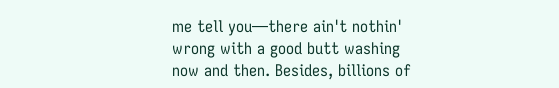me tell you—there ain't nothin' wrong with a good butt washing now and then. Besides, billions of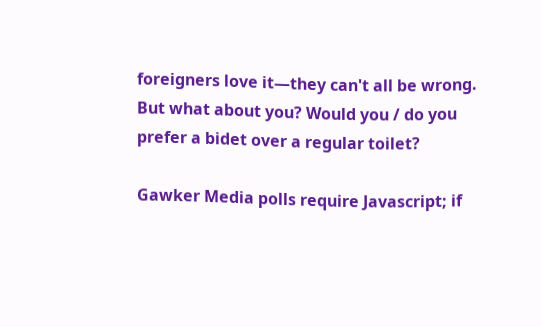foreigners love it—they can't all be wrong. But what about you? Would you / do you prefer a bidet over a regular toilet?

Gawker Media polls require Javascript; if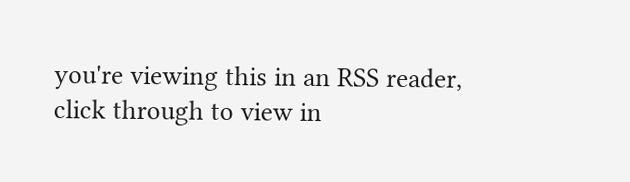you're viewing this in an RSS reader, click through to view in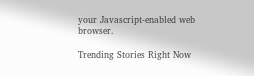your Javascript-enabled web browser.

Trending Stories Right Now